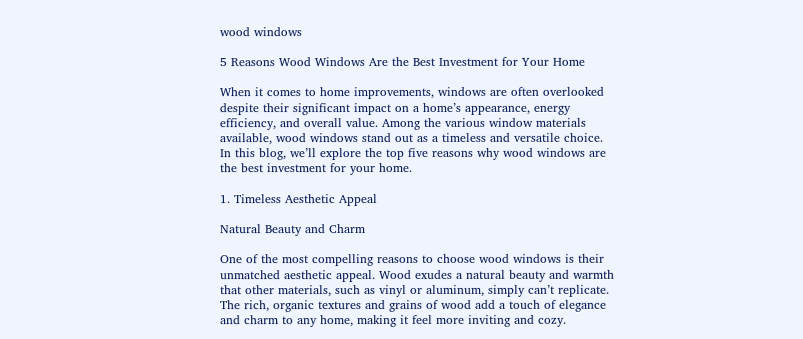wood windows

5 Reasons Wood Windows Are the Best Investment for Your Home

When it comes to home improvements, windows are often overlooked despite their significant impact on a home’s appearance, energy efficiency, and overall value. Among the various window materials available, wood windows stand out as a timeless and versatile choice. In this blog, we’ll explore the top five reasons why wood windows are the best investment for your home.

1. Timeless Aesthetic Appeal

Natural Beauty and Charm

One of the most compelling reasons to choose wood windows is their unmatched aesthetic appeal. Wood exudes a natural beauty and warmth that other materials, such as vinyl or aluminum, simply can’t replicate. The rich, organic textures and grains of wood add a touch of elegance and charm to any home, making it feel more inviting and cozy.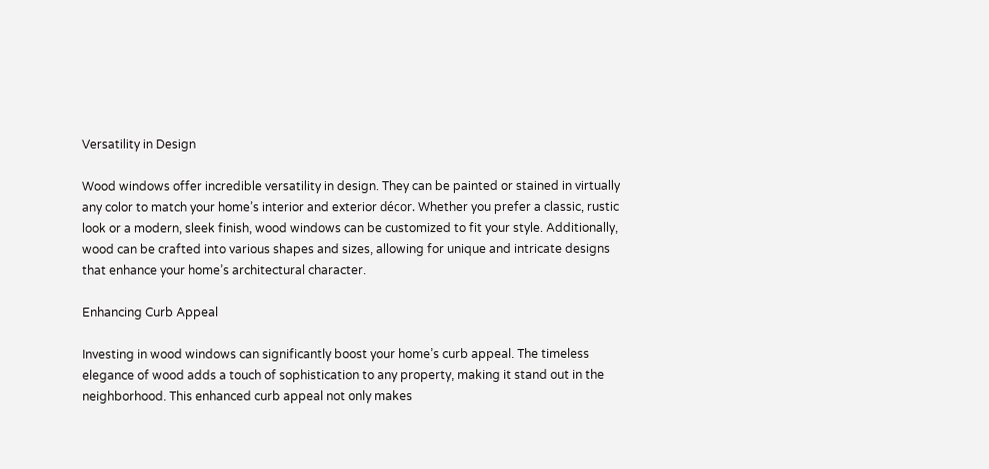Versatility in Design

Wood windows offer incredible versatility in design. They can be painted or stained in virtually any color to match your home’s interior and exterior décor. Whether you prefer a classic, rustic look or a modern, sleek finish, wood windows can be customized to fit your style. Additionally, wood can be crafted into various shapes and sizes, allowing for unique and intricate designs that enhance your home’s architectural character.

Enhancing Curb Appeal

Investing in wood windows can significantly boost your home’s curb appeal. The timeless elegance of wood adds a touch of sophistication to any property, making it stand out in the neighborhood. This enhanced curb appeal not only makes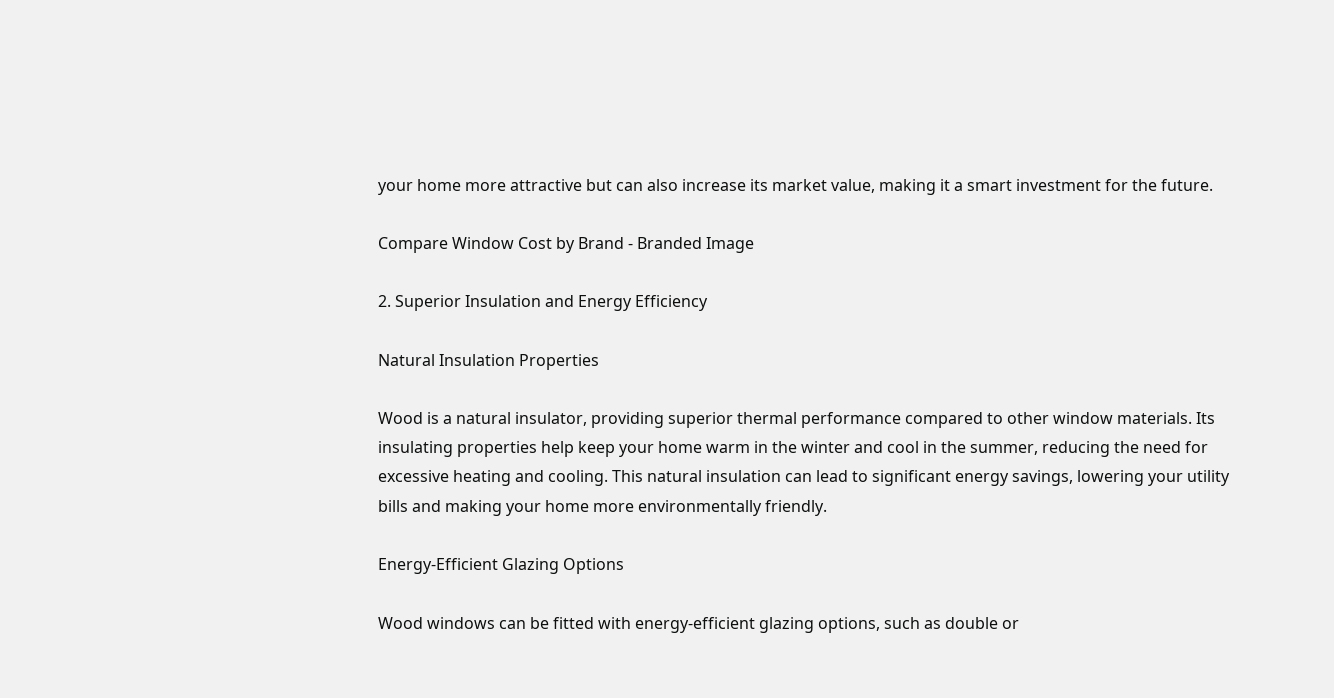your home more attractive but can also increase its market value, making it a smart investment for the future.

Compare Window Cost by Brand - Branded Image

2. Superior Insulation and Energy Efficiency

Natural Insulation Properties

Wood is a natural insulator, providing superior thermal performance compared to other window materials. Its insulating properties help keep your home warm in the winter and cool in the summer, reducing the need for excessive heating and cooling. This natural insulation can lead to significant energy savings, lowering your utility bills and making your home more environmentally friendly.

Energy-Efficient Glazing Options

Wood windows can be fitted with energy-efficient glazing options, such as double or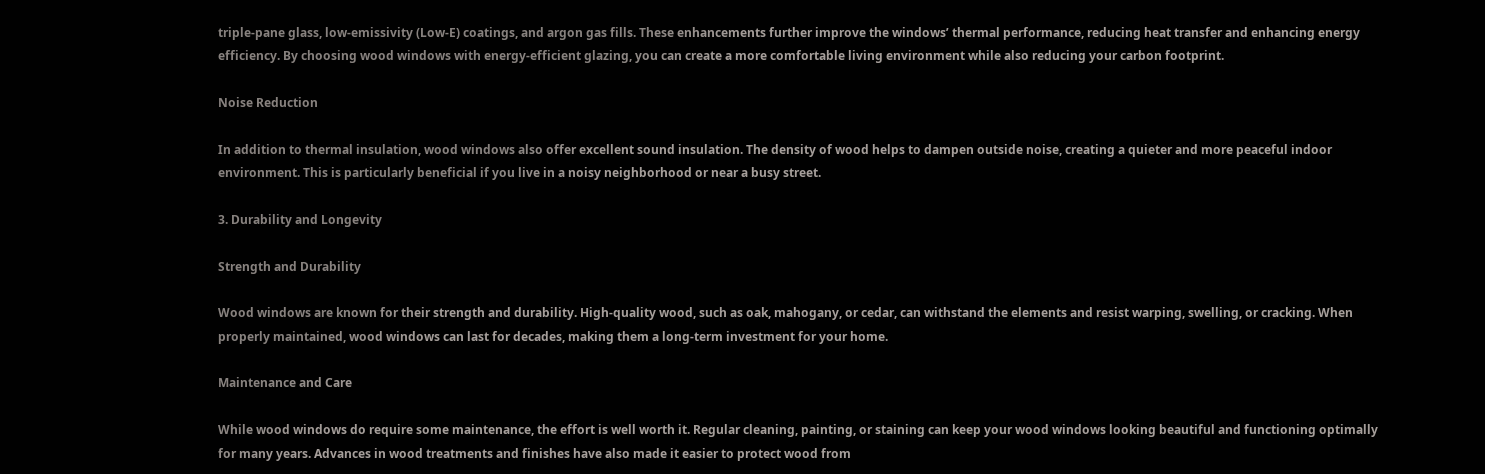triple-pane glass, low-emissivity (Low-E) coatings, and argon gas fills. These enhancements further improve the windows’ thermal performance, reducing heat transfer and enhancing energy efficiency. By choosing wood windows with energy-efficient glazing, you can create a more comfortable living environment while also reducing your carbon footprint.

Noise Reduction

In addition to thermal insulation, wood windows also offer excellent sound insulation. The density of wood helps to dampen outside noise, creating a quieter and more peaceful indoor environment. This is particularly beneficial if you live in a noisy neighborhood or near a busy street.

3. Durability and Longevity

Strength and Durability

Wood windows are known for their strength and durability. High-quality wood, such as oak, mahogany, or cedar, can withstand the elements and resist warping, swelling, or cracking. When properly maintained, wood windows can last for decades, making them a long-term investment for your home.

Maintenance and Care

While wood windows do require some maintenance, the effort is well worth it. Regular cleaning, painting, or staining can keep your wood windows looking beautiful and functioning optimally for many years. Advances in wood treatments and finishes have also made it easier to protect wood from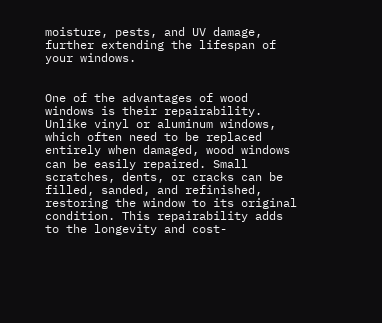moisture, pests, and UV damage, further extending the lifespan of your windows.


One of the advantages of wood windows is their repairability. Unlike vinyl or aluminum windows, which often need to be replaced entirely when damaged, wood windows can be easily repaired. Small scratches, dents, or cracks can be filled, sanded, and refinished, restoring the window to its original condition. This repairability adds to the longevity and cost-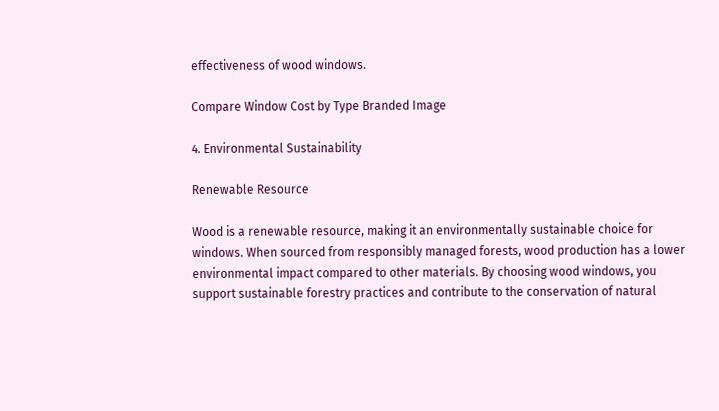effectiveness of wood windows.

Compare Window Cost by Type Branded Image

4. Environmental Sustainability

Renewable Resource

Wood is a renewable resource, making it an environmentally sustainable choice for windows. When sourced from responsibly managed forests, wood production has a lower environmental impact compared to other materials. By choosing wood windows, you support sustainable forestry practices and contribute to the conservation of natural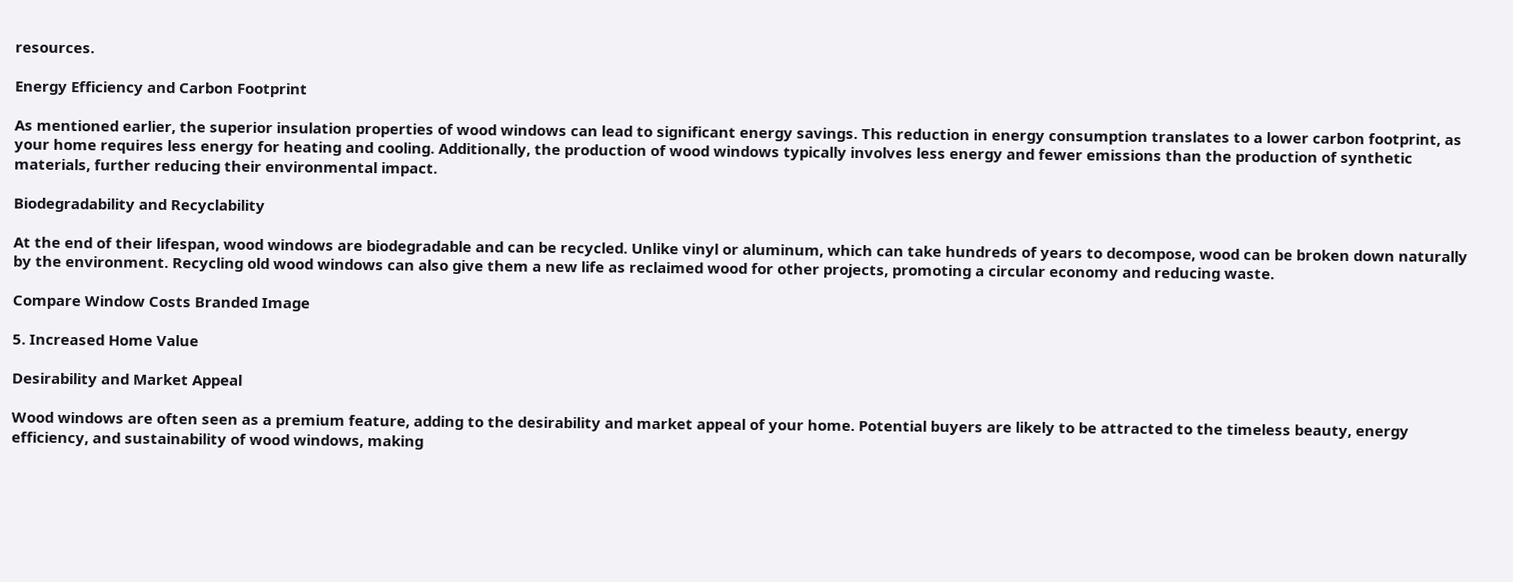resources.

Energy Efficiency and Carbon Footprint

As mentioned earlier, the superior insulation properties of wood windows can lead to significant energy savings. This reduction in energy consumption translates to a lower carbon footprint, as your home requires less energy for heating and cooling. Additionally, the production of wood windows typically involves less energy and fewer emissions than the production of synthetic materials, further reducing their environmental impact.

Biodegradability and Recyclability

At the end of their lifespan, wood windows are biodegradable and can be recycled. Unlike vinyl or aluminum, which can take hundreds of years to decompose, wood can be broken down naturally by the environment. Recycling old wood windows can also give them a new life as reclaimed wood for other projects, promoting a circular economy and reducing waste.

Compare Window Costs Branded Image

5. Increased Home Value

Desirability and Market Appeal

Wood windows are often seen as a premium feature, adding to the desirability and market appeal of your home. Potential buyers are likely to be attracted to the timeless beauty, energy efficiency, and sustainability of wood windows, making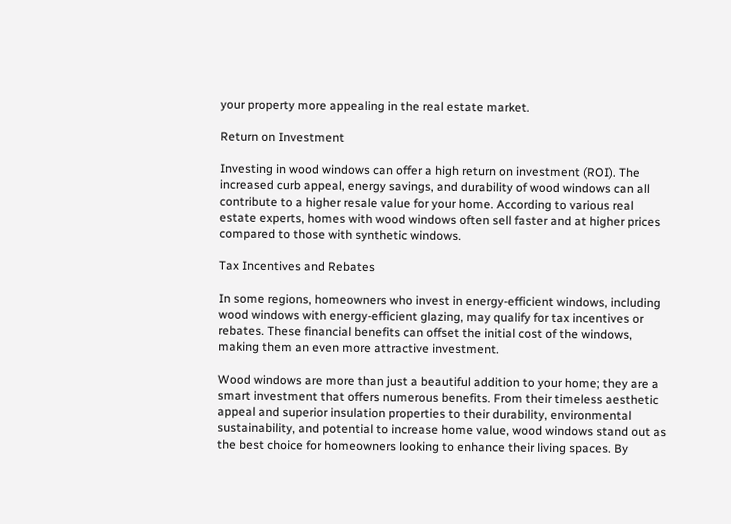your property more appealing in the real estate market.

Return on Investment

Investing in wood windows can offer a high return on investment (ROI). The increased curb appeal, energy savings, and durability of wood windows can all contribute to a higher resale value for your home. According to various real estate experts, homes with wood windows often sell faster and at higher prices compared to those with synthetic windows.

Tax Incentives and Rebates

In some regions, homeowners who invest in energy-efficient windows, including wood windows with energy-efficient glazing, may qualify for tax incentives or rebates. These financial benefits can offset the initial cost of the windows, making them an even more attractive investment.

Wood windows are more than just a beautiful addition to your home; they are a smart investment that offers numerous benefits. From their timeless aesthetic appeal and superior insulation properties to their durability, environmental sustainability, and potential to increase home value, wood windows stand out as the best choice for homeowners looking to enhance their living spaces. By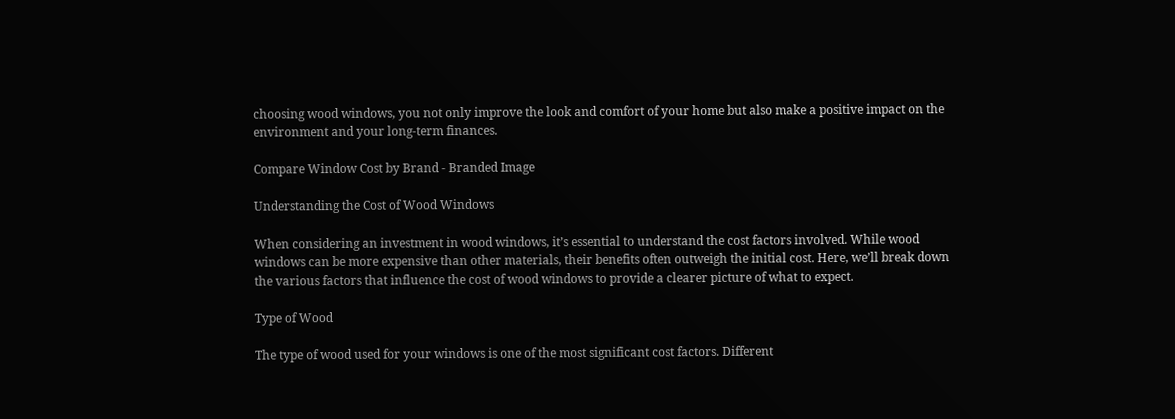choosing wood windows, you not only improve the look and comfort of your home but also make a positive impact on the environment and your long-term finances.

Compare Window Cost by Brand - Branded Image

Understanding the Cost of Wood Windows

When considering an investment in wood windows, it’s essential to understand the cost factors involved. While wood windows can be more expensive than other materials, their benefits often outweigh the initial cost. Here, we’ll break down the various factors that influence the cost of wood windows to provide a clearer picture of what to expect.

Type of Wood

The type of wood used for your windows is one of the most significant cost factors. Different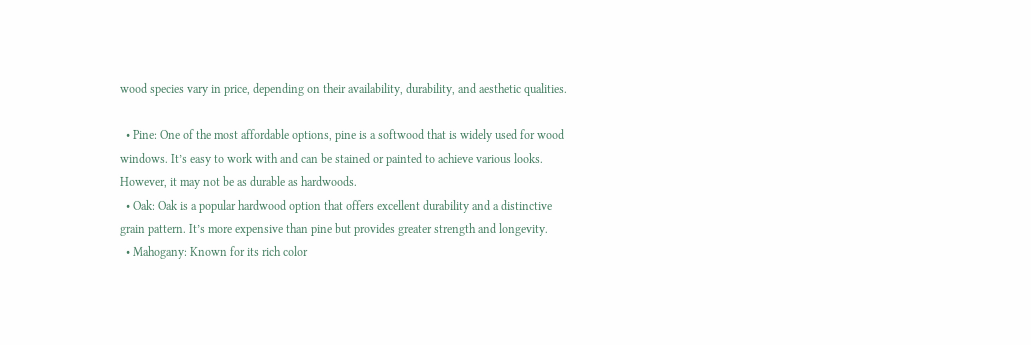wood species vary in price, depending on their availability, durability, and aesthetic qualities.

  • Pine: One of the most affordable options, pine is a softwood that is widely used for wood windows. It’s easy to work with and can be stained or painted to achieve various looks. However, it may not be as durable as hardwoods.
  • Oak: Oak is a popular hardwood option that offers excellent durability and a distinctive grain pattern. It’s more expensive than pine but provides greater strength and longevity.
  • Mahogany: Known for its rich color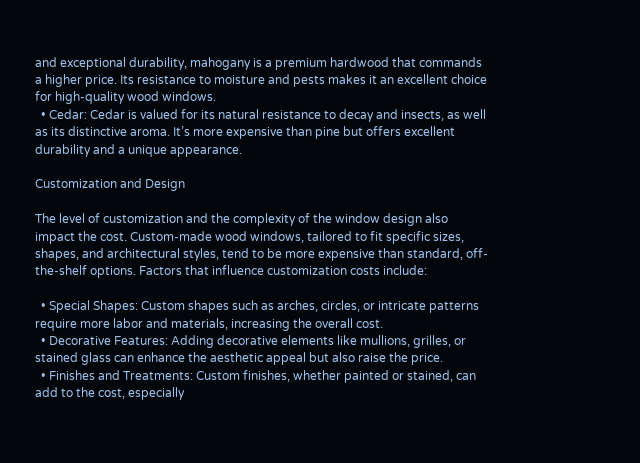and exceptional durability, mahogany is a premium hardwood that commands a higher price. Its resistance to moisture and pests makes it an excellent choice for high-quality wood windows.
  • Cedar: Cedar is valued for its natural resistance to decay and insects, as well as its distinctive aroma. It’s more expensive than pine but offers excellent durability and a unique appearance.

Customization and Design

The level of customization and the complexity of the window design also impact the cost. Custom-made wood windows, tailored to fit specific sizes, shapes, and architectural styles, tend to be more expensive than standard, off-the-shelf options. Factors that influence customization costs include:

  • Special Shapes: Custom shapes such as arches, circles, or intricate patterns require more labor and materials, increasing the overall cost.
  • Decorative Features: Adding decorative elements like mullions, grilles, or stained glass can enhance the aesthetic appeal but also raise the price.
  • Finishes and Treatments: Custom finishes, whether painted or stained, can add to the cost, especially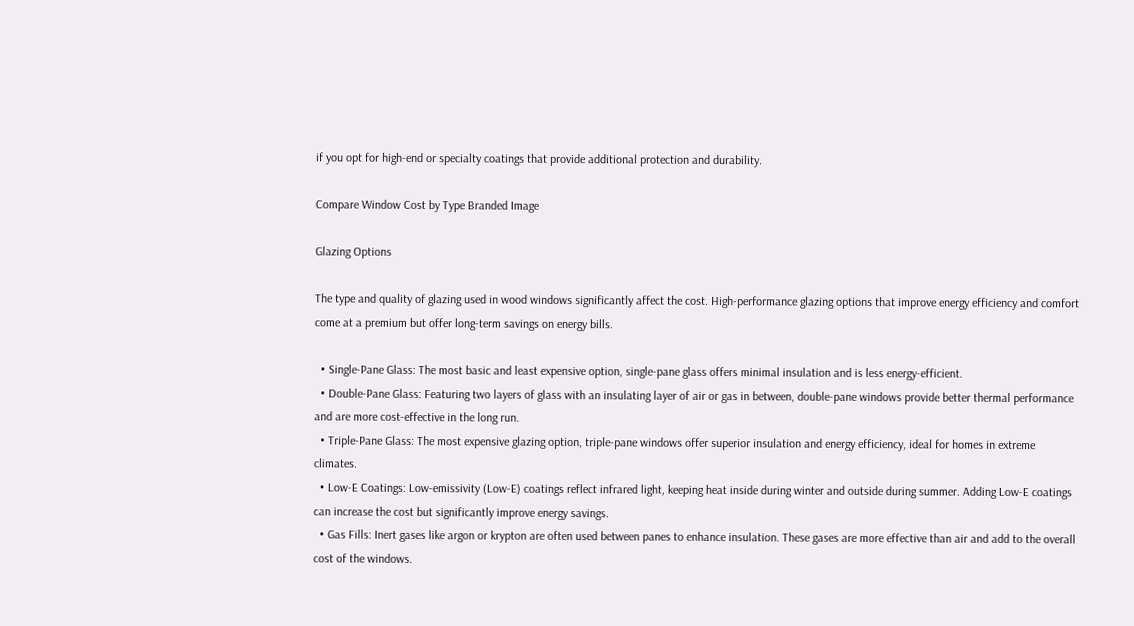if you opt for high-end or specialty coatings that provide additional protection and durability.

Compare Window Cost by Type Branded Image

Glazing Options

The type and quality of glazing used in wood windows significantly affect the cost. High-performance glazing options that improve energy efficiency and comfort come at a premium but offer long-term savings on energy bills.

  • Single-Pane Glass: The most basic and least expensive option, single-pane glass offers minimal insulation and is less energy-efficient.
  • Double-Pane Glass: Featuring two layers of glass with an insulating layer of air or gas in between, double-pane windows provide better thermal performance and are more cost-effective in the long run.
  • Triple-Pane Glass: The most expensive glazing option, triple-pane windows offer superior insulation and energy efficiency, ideal for homes in extreme climates.
  • Low-E Coatings: Low-emissivity (Low-E) coatings reflect infrared light, keeping heat inside during winter and outside during summer. Adding Low-E coatings can increase the cost but significantly improve energy savings.
  • Gas Fills: Inert gases like argon or krypton are often used between panes to enhance insulation. These gases are more effective than air and add to the overall cost of the windows.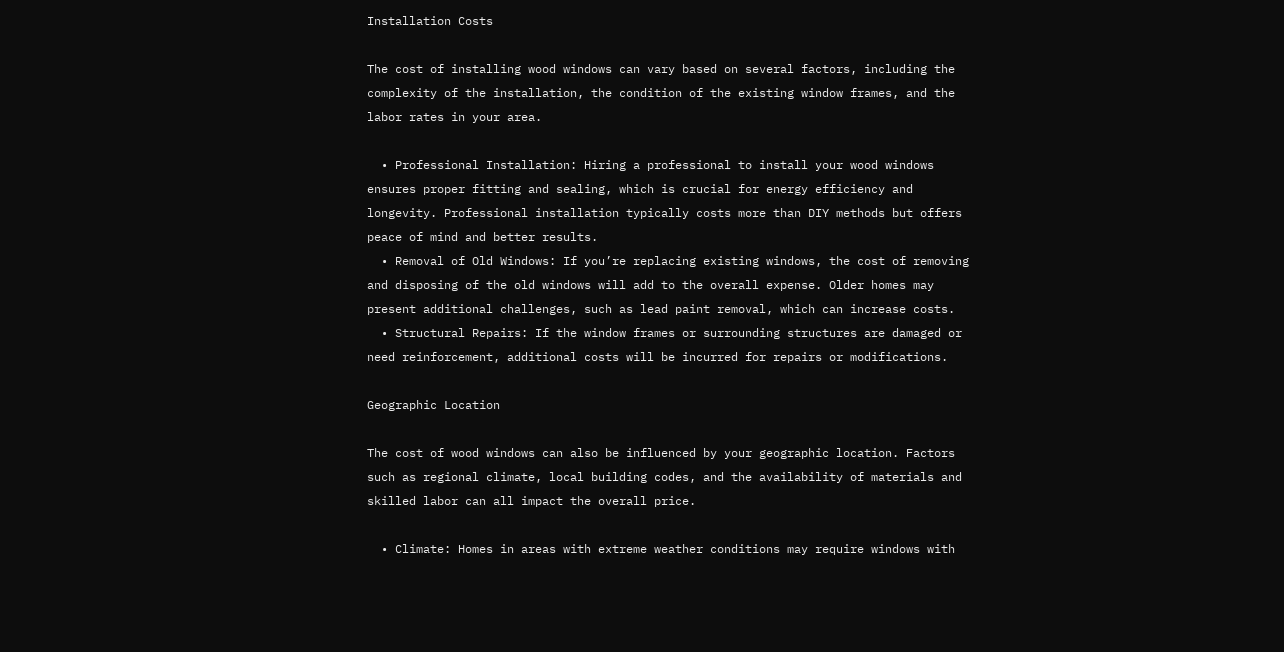Installation Costs

The cost of installing wood windows can vary based on several factors, including the complexity of the installation, the condition of the existing window frames, and the labor rates in your area.

  • Professional Installation: Hiring a professional to install your wood windows ensures proper fitting and sealing, which is crucial for energy efficiency and longevity. Professional installation typically costs more than DIY methods but offers peace of mind and better results.
  • Removal of Old Windows: If you’re replacing existing windows, the cost of removing and disposing of the old windows will add to the overall expense. Older homes may present additional challenges, such as lead paint removal, which can increase costs.
  • Structural Repairs: If the window frames or surrounding structures are damaged or need reinforcement, additional costs will be incurred for repairs or modifications.

Geographic Location

The cost of wood windows can also be influenced by your geographic location. Factors such as regional climate, local building codes, and the availability of materials and skilled labor can all impact the overall price.

  • Climate: Homes in areas with extreme weather conditions may require windows with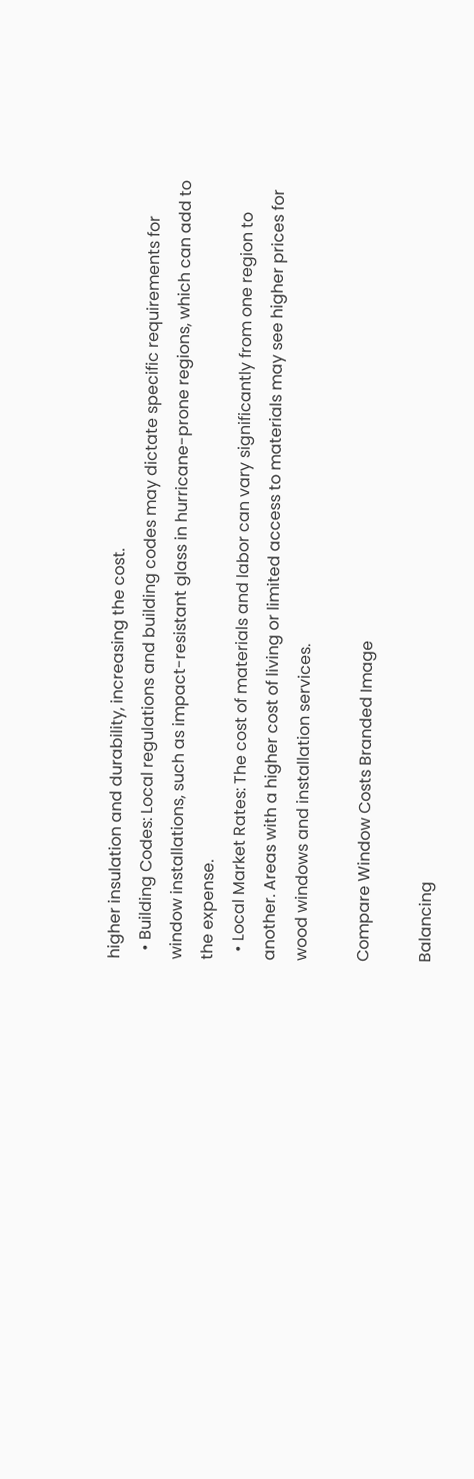higher insulation and durability, increasing the cost.
  • Building Codes: Local regulations and building codes may dictate specific requirements for window installations, such as impact-resistant glass in hurricane-prone regions, which can add to the expense.
  • Local Market Rates: The cost of materials and labor can vary significantly from one region to another. Areas with a higher cost of living or limited access to materials may see higher prices for wood windows and installation services.

Compare Window Costs Branded Image

Balancing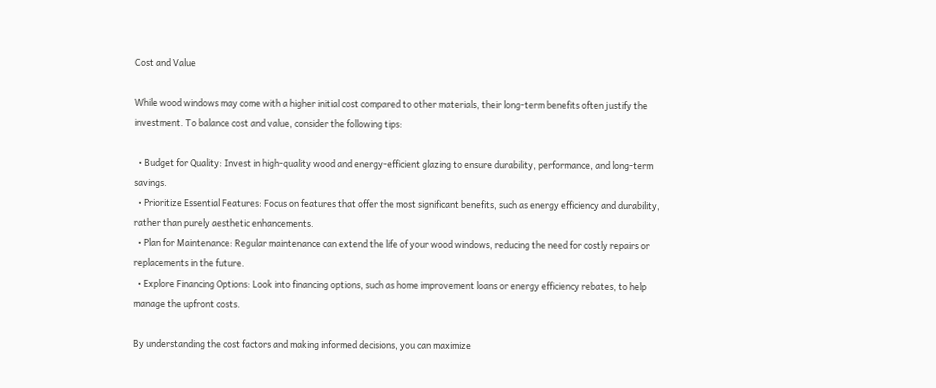Cost and Value

While wood windows may come with a higher initial cost compared to other materials, their long-term benefits often justify the investment. To balance cost and value, consider the following tips:

  • Budget for Quality: Invest in high-quality wood and energy-efficient glazing to ensure durability, performance, and long-term savings.
  • Prioritize Essential Features: Focus on features that offer the most significant benefits, such as energy efficiency and durability, rather than purely aesthetic enhancements.
  • Plan for Maintenance: Regular maintenance can extend the life of your wood windows, reducing the need for costly repairs or replacements in the future.
  • Explore Financing Options: Look into financing options, such as home improvement loans or energy efficiency rebates, to help manage the upfront costs.

By understanding the cost factors and making informed decisions, you can maximize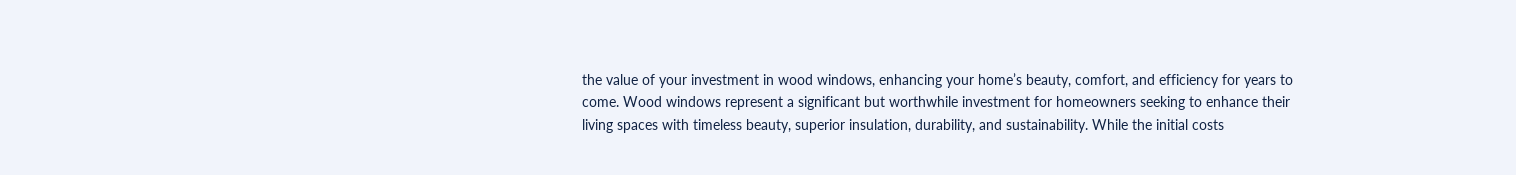the value of your investment in wood windows, enhancing your home’s beauty, comfort, and efficiency for years to come. Wood windows represent a significant but worthwhile investment for homeowners seeking to enhance their living spaces with timeless beauty, superior insulation, durability, and sustainability. While the initial costs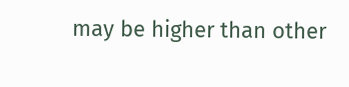may be higher than other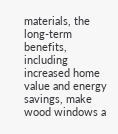materials, the long-term benefits, including increased home value and energy savings, make wood windows a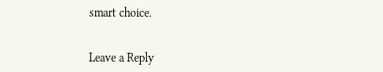smart choice.


Leave a Reply